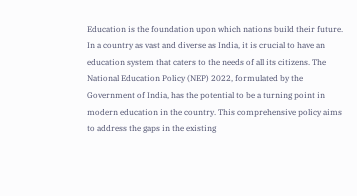Education is the foundation upon which nations build their future. In a country as vast and diverse as India, it is crucial to have an education system that caters to the needs of all its citizens. The National Education Policy (NEP) 2022, formulated by the Government of India, has the potential to be a turning point in modern education in the country. This comprehensive policy aims to address the gaps in the existing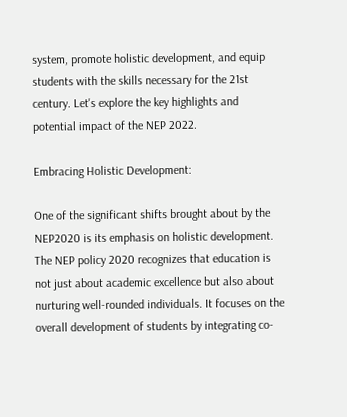system, promote holistic development, and equip students with the skills necessary for the 21st century. Let's explore the key highlights and potential impact of the NEP 2022.

Embracing Holistic Development:

One of the significant shifts brought about by the NEP2020 is its emphasis on holistic development. The NEP policy 2020 recognizes that education is not just about academic excellence but also about nurturing well-rounded individuals. It focuses on the overall development of students by integrating co-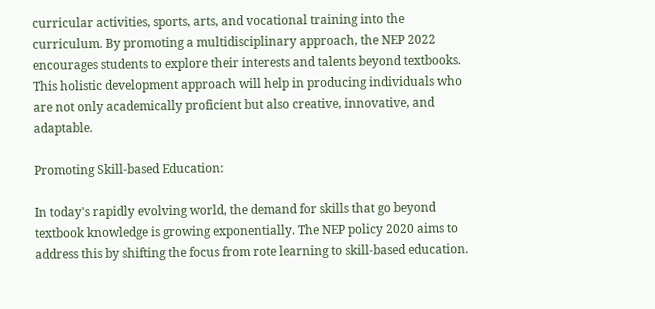curricular activities, sports, arts, and vocational training into the curriculum. By promoting a multidisciplinary approach, the NEP 2022 encourages students to explore their interests and talents beyond textbooks. This holistic development approach will help in producing individuals who are not only academically proficient but also creative, innovative, and adaptable.

Promoting Skill-based Education:

In today's rapidly evolving world, the demand for skills that go beyond textbook knowledge is growing exponentially. The NEP policy 2020 aims to address this by shifting the focus from rote learning to skill-based education.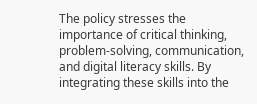The policy stresses the importance of critical thinking, problem-solving, communication, and digital literacy skills. By integrating these skills into the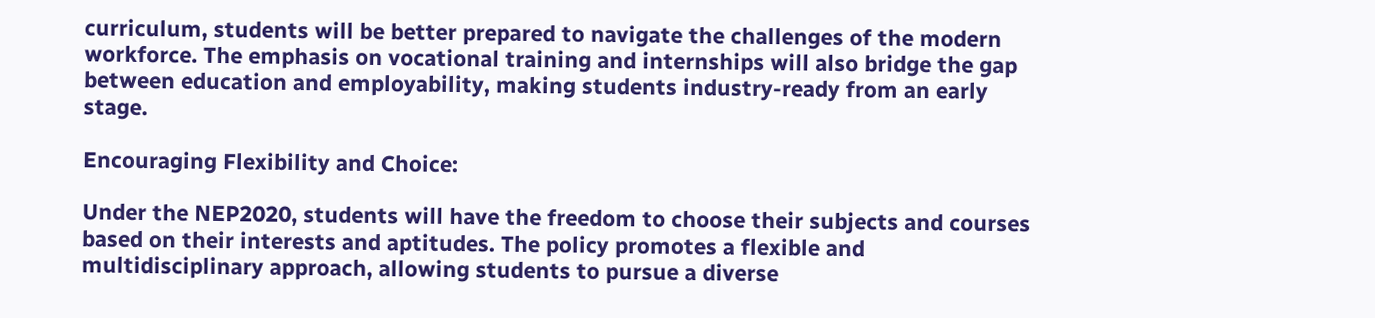curriculum, students will be better prepared to navigate the challenges of the modern workforce. The emphasis on vocational training and internships will also bridge the gap between education and employability, making students industry-ready from an early stage.

Encouraging Flexibility and Choice:

Under the NEP2020, students will have the freedom to choose their subjects and courses based on their interests and aptitudes. The policy promotes a flexible and multidisciplinary approach, allowing students to pursue a diverse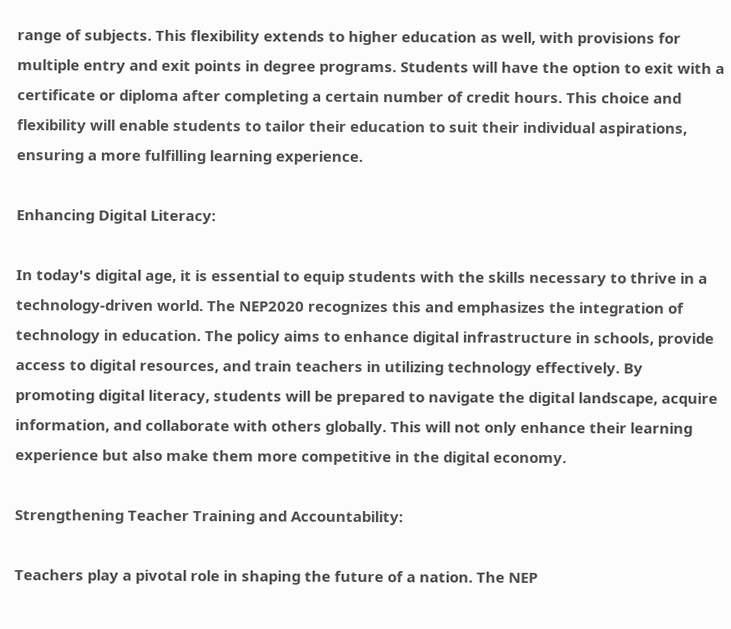range of subjects. This flexibility extends to higher education as well, with provisions for multiple entry and exit points in degree programs. Students will have the option to exit with a certificate or diploma after completing a certain number of credit hours. This choice and flexibility will enable students to tailor their education to suit their individual aspirations, ensuring a more fulfilling learning experience.

Enhancing Digital Literacy:

In today's digital age, it is essential to equip students with the skills necessary to thrive in a technology-driven world. The NEP2020 recognizes this and emphasizes the integration of technology in education. The policy aims to enhance digital infrastructure in schools, provide access to digital resources, and train teachers in utilizing technology effectively. By promoting digital literacy, students will be prepared to navigate the digital landscape, acquire information, and collaborate with others globally. This will not only enhance their learning experience but also make them more competitive in the digital economy.

Strengthening Teacher Training and Accountability:

Teachers play a pivotal role in shaping the future of a nation. The NEP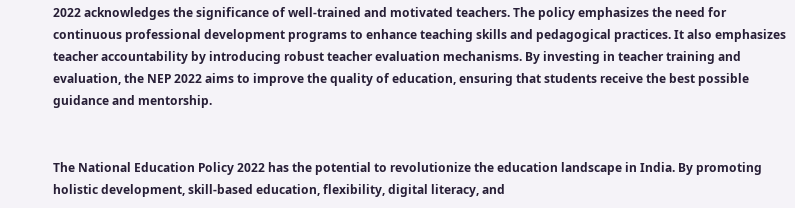2022 acknowledges the significance of well-trained and motivated teachers. The policy emphasizes the need for continuous professional development programs to enhance teaching skills and pedagogical practices. It also emphasizes teacher accountability by introducing robust teacher evaluation mechanisms. By investing in teacher training and evaluation, the NEP 2022 aims to improve the quality of education, ensuring that students receive the best possible guidance and mentorship.


The National Education Policy 2022 has the potential to revolutionize the education landscape in India. By promoting holistic development, skill-based education, flexibility, digital literacy, and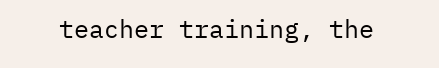teacher training, the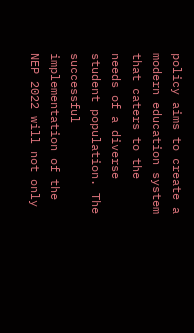policy aims to create a modern education system that caters to the needs of a diverse student population. The successful implementation of the NEP 2022 will not only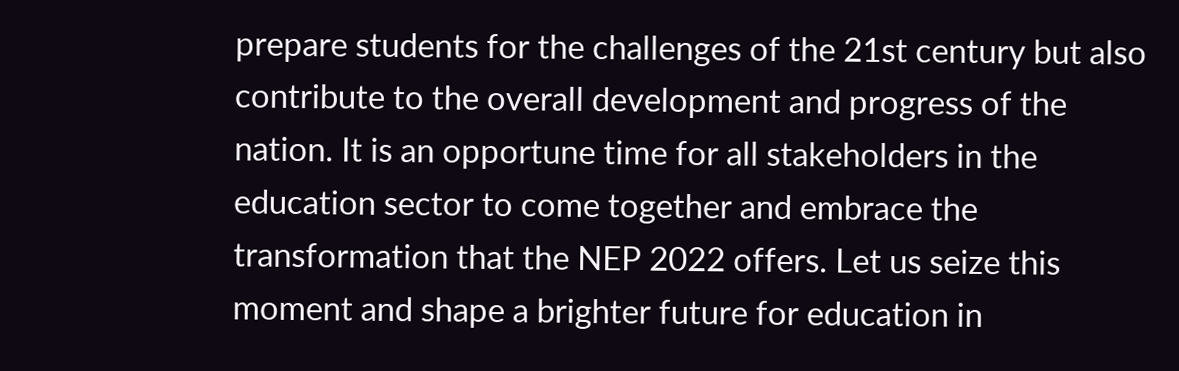prepare students for the challenges of the 21st century but also contribute to the overall development and progress of the nation. It is an opportune time for all stakeholders in the education sector to come together and embrace the transformation that the NEP 2022 offers. Let us seize this moment and shape a brighter future for education in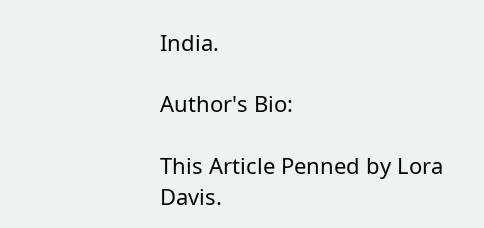India.

Author's Bio:

This Article Penned by Lora Davis.